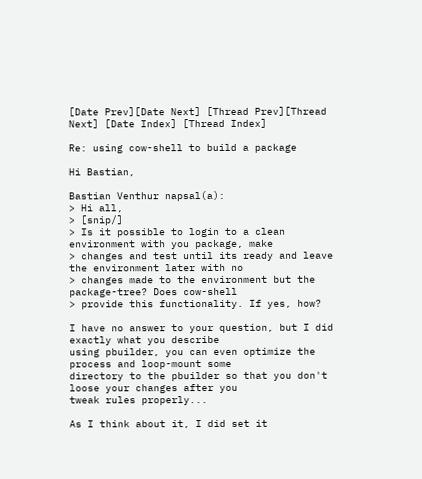[Date Prev][Date Next] [Thread Prev][Thread Next] [Date Index] [Thread Index]

Re: using cow-shell to build a package

Hi Bastian,

Bastian Venthur napsal(a):
> Hi all,
> [snip/]
> Is it possible to login to a clean environment with you package, make
> changes and test until its ready and leave the environment later with no
> changes made to the environment but the package-tree? Does cow-shell
> provide this functionality. If yes, how?

I have no answer to your question, but I did exactly what you describe
using pbuilder, you can even optimize the process and loop-mount some
directory to the pbuilder so that you don't loose your changes after you
tweak rules properly...

As I think about it, I did set it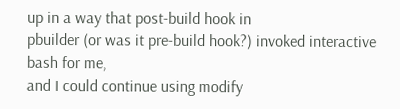up in a way that post-build hook in
pbuilder (or was it pre-build hook?) invoked interactive bash for me,
and I could continue using modify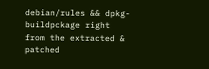debian/rules && dpkg-buildpckage right
from the extracted & patched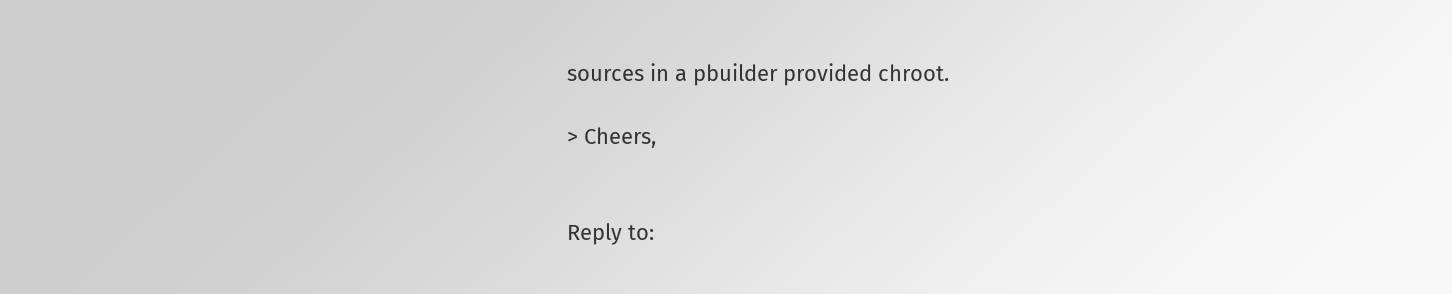sources in a pbuilder provided chroot.

> Cheers,


Reply to: